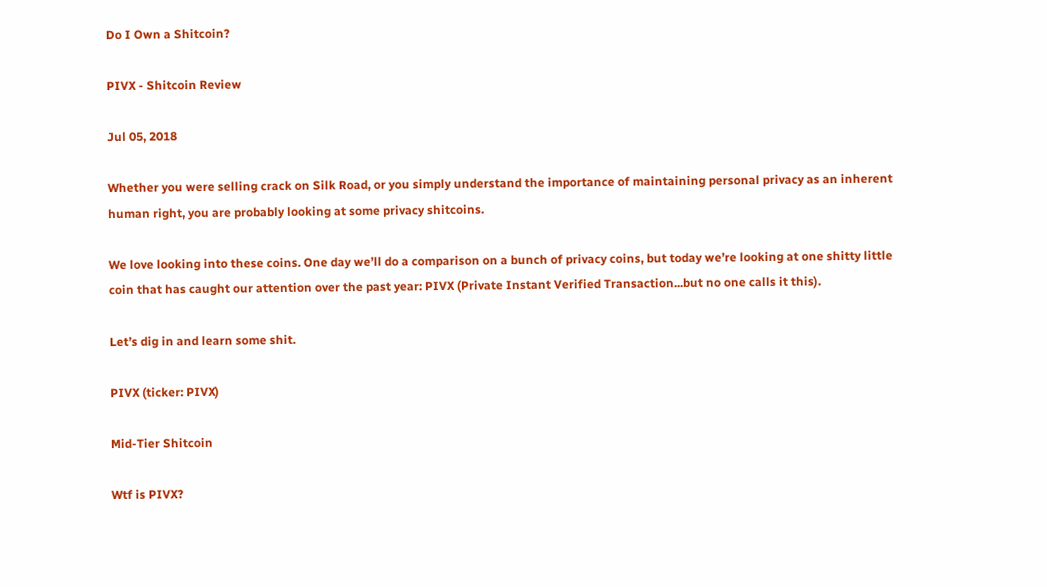Do I Own a Shitcoin?

PIVX - Shitcoin Review

Jul 05, 2018

Whether you were selling crack on Silk Road, or you simply understand the importance of maintaining personal privacy as an inherent human right, you are probably looking at some privacy shitcoins.

We love looking into these coins. One day we’ll do a comparison on a bunch of privacy coins, but today we’re looking at one shitty little coin that has caught our attention over the past year: PIVX (Private Instant Verified Transaction...but no one calls it this).

Let’s dig in and learn some shit.

PIVX (ticker: PIVX)

Mid-Tier Shitcoin

Wtf is PIVX?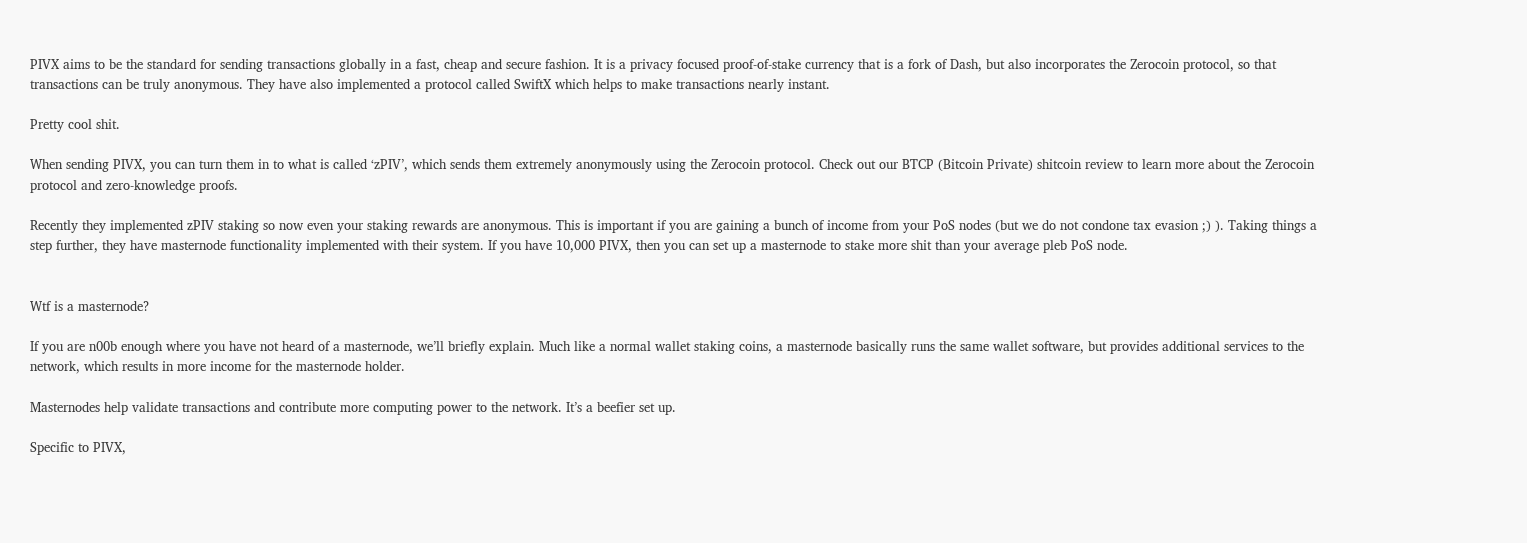PIVX aims to be the standard for sending transactions globally in a fast, cheap and secure fashion. It is a privacy focused proof-of-stake currency that is a fork of Dash, but also incorporates the Zerocoin protocol, so that transactions can be truly anonymous. They have also implemented a protocol called SwiftX which helps to make transactions nearly instant.

Pretty cool shit.

When sending PIVX, you can turn them in to what is called ‘zPIV’, which sends them extremely anonymously using the Zerocoin protocol. Check out our BTCP (Bitcoin Private) shitcoin review to learn more about the Zerocoin protocol and zero-knowledge proofs.

Recently they implemented zPIV staking so now even your staking rewards are anonymous. This is important if you are gaining a bunch of income from your PoS nodes (but we do not condone tax evasion ;) ). Taking things a step further, they have masternode functionality implemented with their system. If you have 10,000 PIVX, then you can set up a masternode to stake more shit than your average pleb PoS node.


Wtf is a masternode?

If you are n00b enough where you have not heard of a masternode, we’ll briefly explain. Much like a normal wallet staking coins, a masternode basically runs the same wallet software, but provides additional services to the network, which results in more income for the masternode holder.

Masternodes help validate transactions and contribute more computing power to the network. It’s a beefier set up.

Specific to PIVX,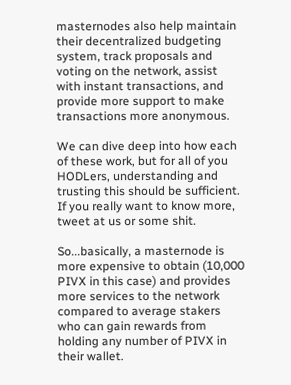masternodes also help maintain their decentralized budgeting system, track proposals and voting on the network, assist with instant transactions, and provide more support to make transactions more anonymous.

We can dive deep into how each of these work, but for all of you HODLers, understanding and trusting this should be sufficient. If you really want to know more, tweet at us or some shit.

So...basically, a masternode is more expensive to obtain (10,000 PIVX in this case) and provides more services to the network compared to average stakers who can gain rewards from holding any number of PIVX in their wallet.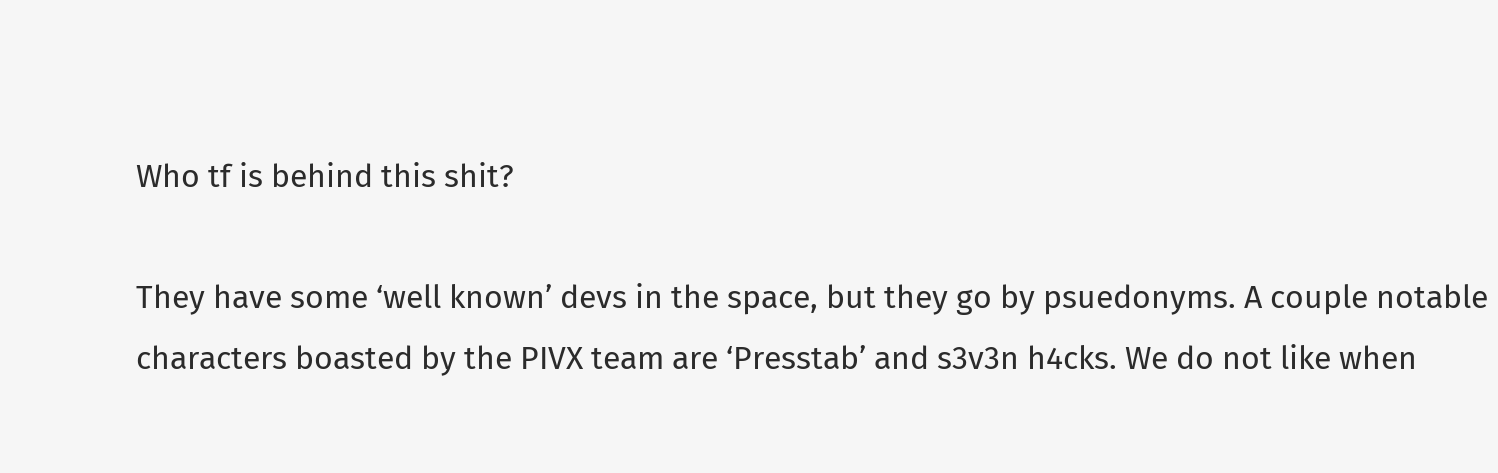Who tf is behind this shit?

They have some ‘well known’ devs in the space, but they go by psuedonyms. A couple notable characters boasted by the PIVX team are ‘Presstab’ and s3v3n h4cks. We do not like when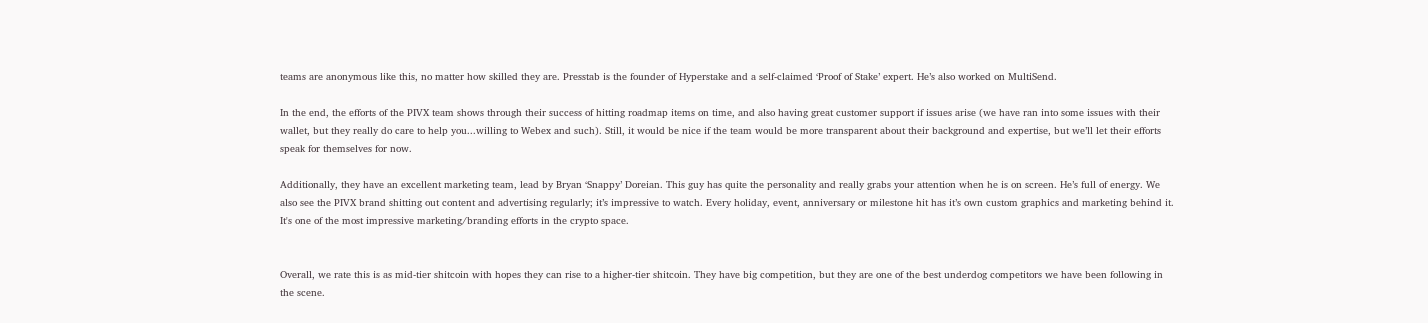teams are anonymous like this, no matter how skilled they are. Presstab is the founder of Hyperstake and a self-claimed ‘Proof of Stake’ expert. He’s also worked on MultiSend.

In the end, the efforts of the PIVX team shows through their success of hitting roadmap items on time, and also having great customer support if issues arise (we have ran into some issues with their wallet, but they really do care to help you...willing to Webex and such). Still, it would be nice if the team would be more transparent about their background and expertise, but we’ll let their efforts speak for themselves for now.

Additionally, they have an excellent marketing team, lead by Bryan ‘Snappy’ Doreian. This guy has quite the personality and really grabs your attention when he is on screen. He’s full of energy. We also see the PIVX brand shitting out content and advertising regularly; it’s impressive to watch. Every holiday, event, anniversary or milestone hit has it’s own custom graphics and marketing behind it. It's one of the most impressive marketing/branding efforts in the crypto space.


Overall, we rate this is as mid-tier shitcoin with hopes they can rise to a higher-tier shitcoin. They have big competition, but they are one of the best underdog competitors we have been following in the scene.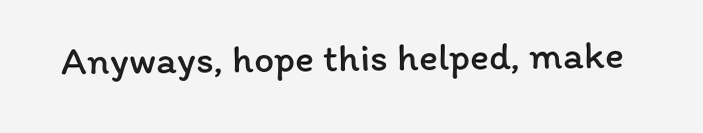Anyways, hope this helped, make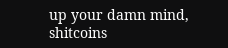up your damn mind, shitcoins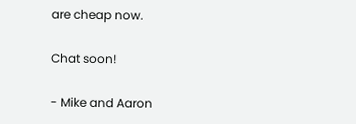are cheap now.

Chat soon!

- Mike and Aaron